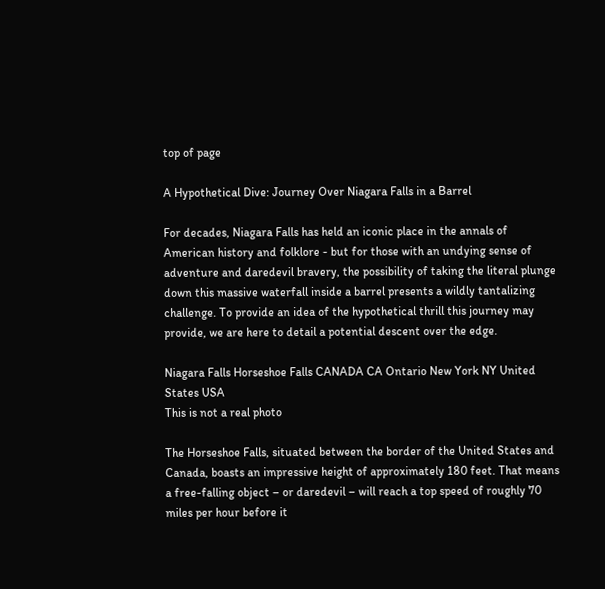top of page

A Hypothetical Dive: Journey Over Niagara Falls in a Barrel

For decades, Niagara Falls has held an iconic place in the annals of American history and folklore - but for those with an undying sense of adventure and daredevil bravery, the possibility of taking the literal plunge down this massive waterfall inside a barrel presents a wildly tantalizing challenge. To provide an idea of the hypothetical thrill this journey may provide, we are here to detail a potential descent over the edge.

Niagara Falls Horseshoe Falls CANADA CA Ontario New York NY United States USA
This is not a real photo

The Horseshoe Falls, situated between the border of the United States and Canada, boasts an impressive height of approximately 180 feet. That means a free-falling object – or daredevil – will reach a top speed of roughly 70 miles per hour before it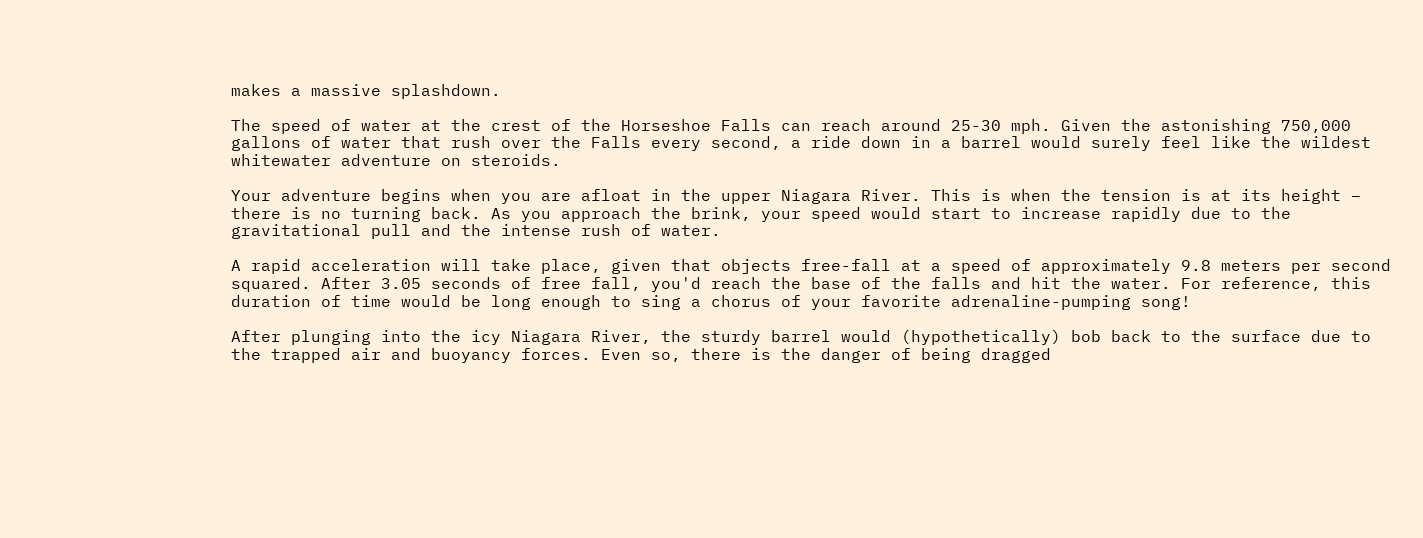makes a massive splashdown.

The speed of water at the crest of the Horseshoe Falls can reach around 25-30 mph. Given the astonishing 750,000 gallons of water that rush over the Falls every second, a ride down in a barrel would surely feel like the wildest whitewater adventure on steroids.

Your adventure begins when you are afloat in the upper Niagara River. This is when the tension is at its height – there is no turning back. As you approach the brink, your speed would start to increase rapidly due to the gravitational pull and the intense rush of water.

A rapid acceleration will take place, given that objects free-fall at a speed of approximately 9.8 meters per second squared. After 3.05 seconds of free fall, you'd reach the base of the falls and hit the water. For reference, this duration of time would be long enough to sing a chorus of your favorite adrenaline-pumping song!

After plunging into the icy Niagara River, the sturdy barrel would (hypothetically) bob back to the surface due to the trapped air and buoyancy forces. Even so, there is the danger of being dragged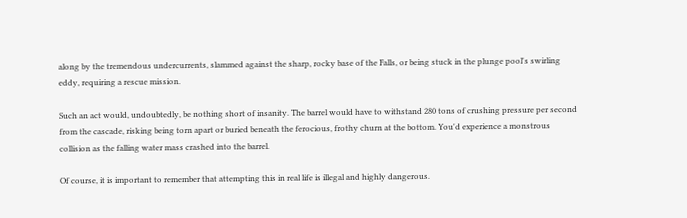along by the tremendous undercurrents, slammed against the sharp, rocky base of the Falls, or being stuck in the plunge pool's swirling eddy, requiring a rescue mission.

Such an act would, undoubtedly, be nothing short of insanity. The barrel would have to withstand 280 tons of crushing pressure per second from the cascade, risking being torn apart or buried beneath the ferocious, frothy churn at the bottom. You'd experience a monstrous collision as the falling water mass crashed into the barrel.

Of course, it is important to remember that attempting this in real life is illegal and highly dangerous.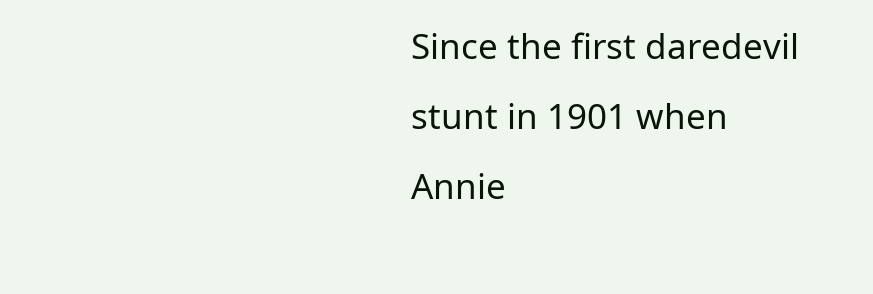Since the first daredevil stunt in 1901 when Annie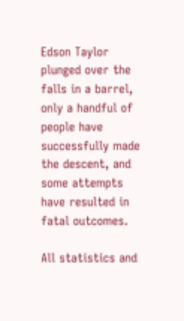Edson Taylor plunged over the falls in a barrel, only a handful of people have successfully made the descent, and some attempts have resulted in fatal outcomes.

All statistics and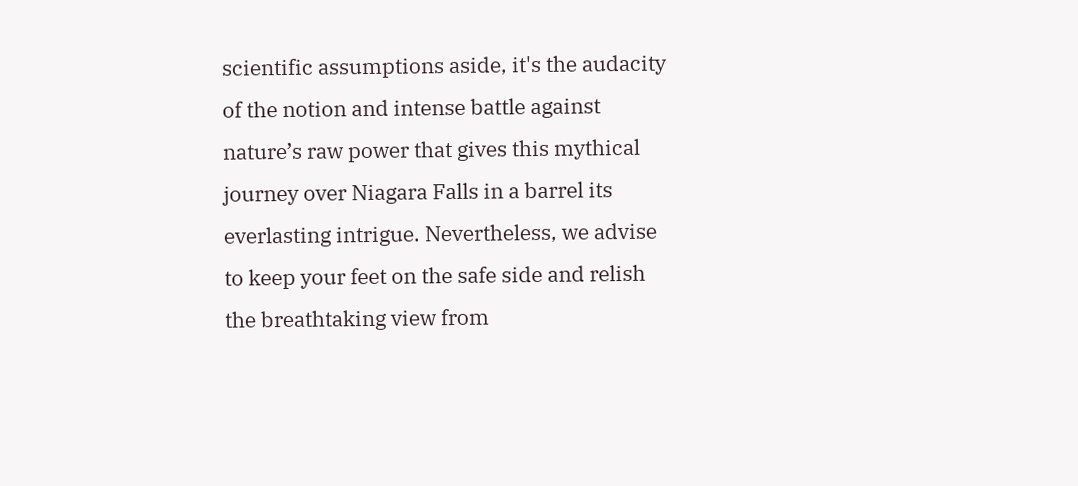scientific assumptions aside, it's the audacity of the notion and intense battle against nature’s raw power that gives this mythical journey over Niagara Falls in a barrel its everlasting intrigue. Nevertheless, we advise to keep your feet on the safe side and relish the breathtaking view from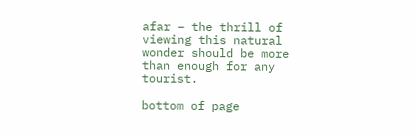afar – the thrill of viewing this natural wonder should be more than enough for any tourist.

bottom of page